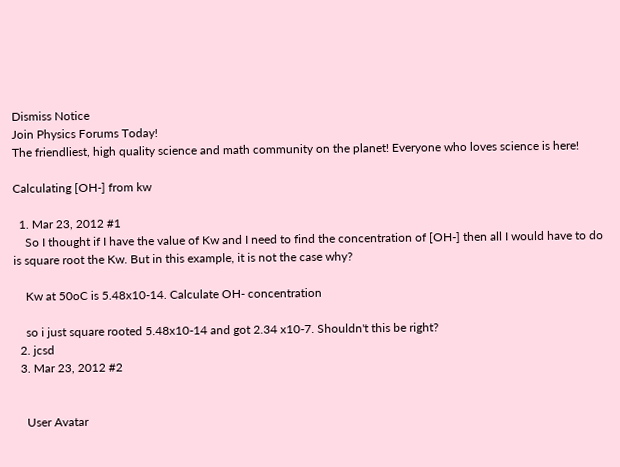Dismiss Notice
Join Physics Forums Today!
The friendliest, high quality science and math community on the planet! Everyone who loves science is here!

Calculating [OH-] from kw

  1. Mar 23, 2012 #1
    So I thought if I have the value of Kw and I need to find the concentration of [OH-] then all I would have to do is square root the Kw. But in this example, it is not the case why?

    Kw at 50oC is 5.48x10-14. Calculate OH- concentration

    so i just square rooted 5.48x10-14 and got 2.34 x10-7. Shouldn't this be right?
  2. jcsd
  3. Mar 23, 2012 #2


    User Avatar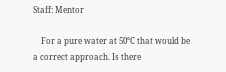Staff: Mentor

    For a pure water at 50°C that would be a correct approach. Is there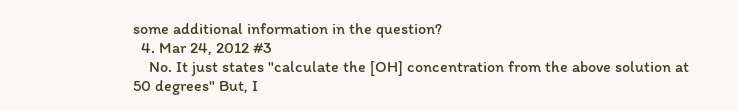some additional information in the question?
  4. Mar 24, 2012 #3
    No. It just states "calculate the [OH] concentration from the above solution at 50 degrees" But, I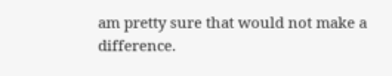am pretty sure that would not make a difference.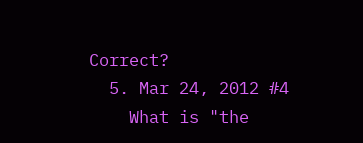Correct?
  5. Mar 24, 2012 #4
    What is "the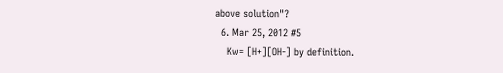above solution"?
  6. Mar 25, 2012 #5
    Kw= [H+][OH-] by definition.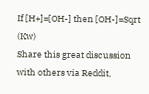If [H+]=[OH-] then [OH-]=Sqrt (Kw)
Share this great discussion with others via Reddit,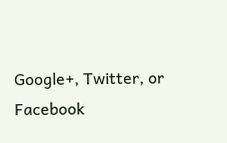Google+, Twitter, or Facebook